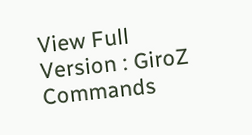View Full Version : GiroZ Commands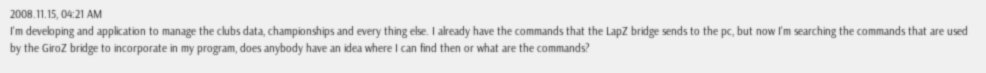2008.11.15, 04:21 AM
I'm developing and application to manage the clubs data, championships and every thing else. I already have the commands that the LapZ bridge sends to the pc, but now I'm searching the commands that are used by the GiroZ bridge to incorporate in my program, does anybody have an idea where I can find then or what are the commands?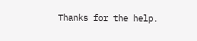Thanks for the help.